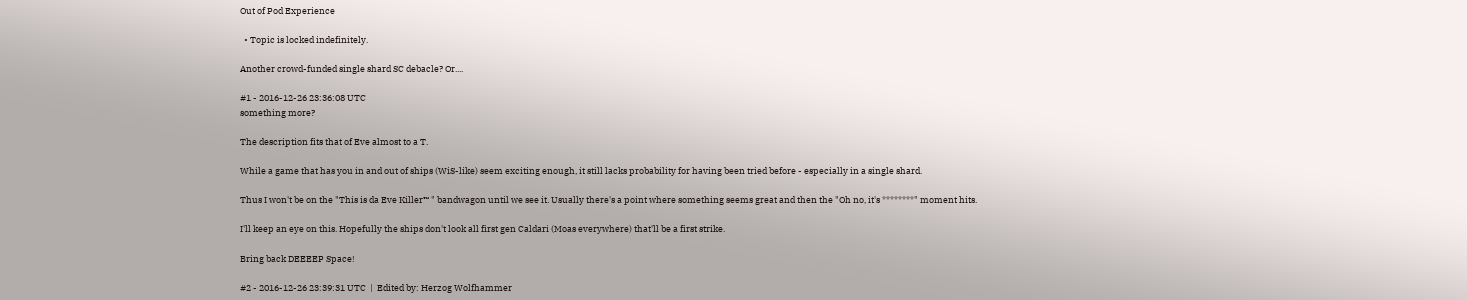Out of Pod Experience

  • Topic is locked indefinitely.

Another crowd-funded single shard SC debacle? Or....

#1 - 2016-12-26 23:36:08 UTC
something more?

The description fits that of Eve almost to a T.

While a game that has you in and out of ships (WiS-like) seem exciting enough, it still lacks probability for having been tried before - especially in a single shard.

Thus I won't be on the "This is da Eve Killer™ " bandwagon until we see it. Usually there's a point where something seems great and then the "Oh no, it's ********" moment hits.

I'll keep an eye on this. Hopefully the ships don't look all first gen Caldari (Moas everywhere) that'll be a first strike.

Bring back DEEEEP Space!

#2 - 2016-12-26 23:39:31 UTC  |  Edited by: Herzog Wolfhammer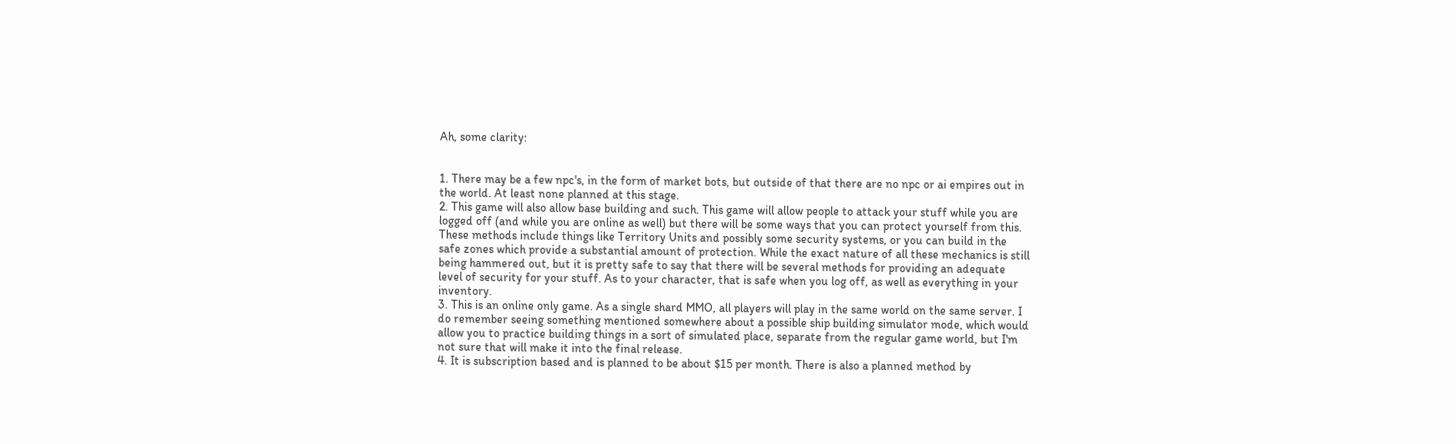Ah, some clarity:


1. There may be a few npc's, in the form of market bots, but outside of that there are no npc or ai empires out in the world. At least none planned at this stage.
2. This game will also allow base building and such. This game will allow people to attack your stuff while you are logged off (and while you are online as well) but there will be some ways that you can protect yourself from this. These methods include things like Territory Units and possibly some security systems, or you can build in the safe zones which provide a substantial amount of protection. While the exact nature of all these mechanics is still being hammered out, but it is pretty safe to say that there will be several methods for providing an adequate level of security for your stuff. As to your character, that is safe when you log off, as well as everything in your inventory.
3. This is an online only game. As a single shard MMO, all players will play in the same world on the same server. I do remember seeing something mentioned somewhere about a possible ship building simulator mode, which would allow you to practice building things in a sort of simulated place, separate from the regular game world, but I'm not sure that will make it into the final release.
4. It is subscription based and is planned to be about $15 per month. There is also a planned method by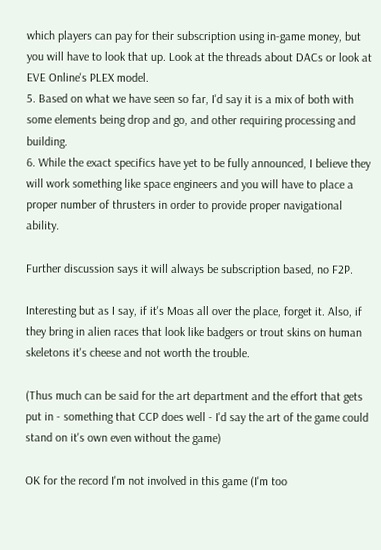which players can pay for their subscription using in-game money, but you will have to look that up. Look at the threads about DACs or look at EVE Online's PLEX model.
5. Based on what we have seen so far, I'd say it is a mix of both with some elements being drop and go, and other requiring processing and building.
6. While the exact specifics have yet to be fully announced, I believe they will work something like space engineers and you will have to place a proper number of thrusters in order to provide proper navigational ability.

Further discussion says it will always be subscription based, no F2P.

Interesting but as I say, if it's Moas all over the place, forget it. Also, if they bring in alien races that look like badgers or trout skins on human skeletons it's cheese and not worth the trouble.

(Thus much can be said for the art department and the effort that gets put in - something that CCP does well - I'd say the art of the game could stand on it's own even without the game)

OK for the record I'm not involved in this game (I'm too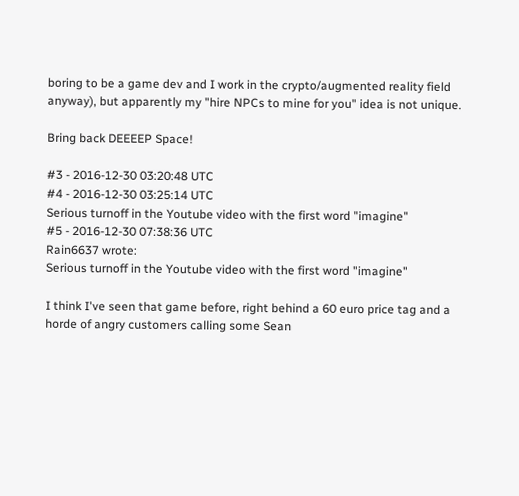boring to be a game dev and I work in the crypto/augmented reality field anyway), but apparently my "hire NPCs to mine for you" idea is not unique.

Bring back DEEEEP Space!

#3 - 2016-12-30 03:20:48 UTC
#4 - 2016-12-30 03:25:14 UTC
Serious turnoff in the Youtube video with the first word "imagine"
#5 - 2016-12-30 07:38:36 UTC
Rain6637 wrote:
Serious turnoff in the Youtube video with the first word "imagine"

I think I've seen that game before, right behind a 60 euro price tag and a horde of angry customers calling some Sean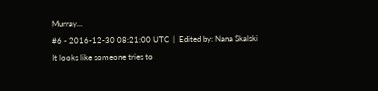Murray...
#6 - 2016-12-30 08:21:00 UTC  |  Edited by: Nana Skalski
It looks like someone tries to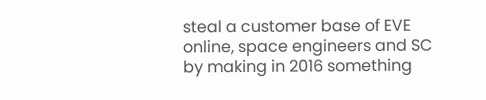steal a customer base of EVE online, space engineers and SC by making in 2016 something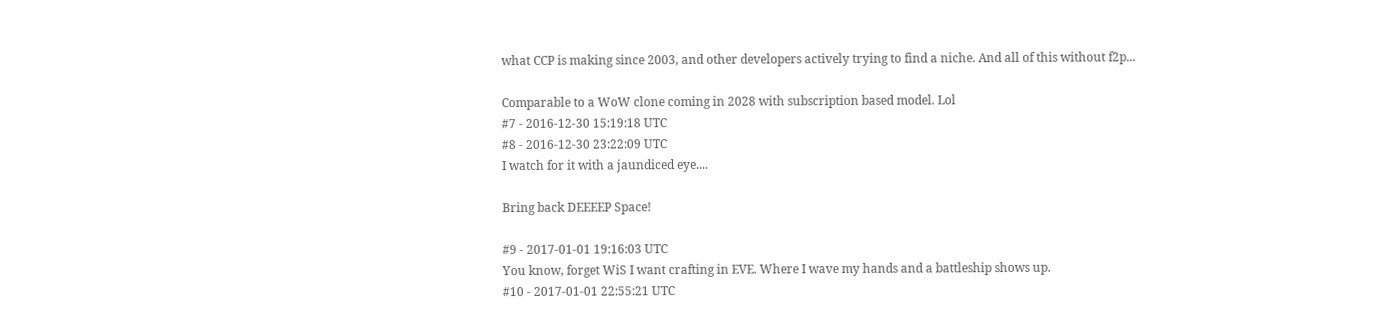what CCP is making since 2003, and other developers actively trying to find a niche. And all of this without f2p...

Comparable to a WoW clone coming in 2028 with subscription based model. Lol
#7 - 2016-12-30 15:19:18 UTC
#8 - 2016-12-30 23:22:09 UTC
I watch for it with a jaundiced eye....

Bring back DEEEEP Space!

#9 - 2017-01-01 19:16:03 UTC
You know, forget WiS I want crafting in EVE. Where I wave my hands and a battleship shows up.
#10 - 2017-01-01 22:55:21 UTC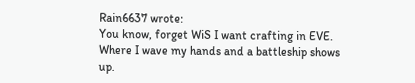Rain6637 wrote:
You know, forget WiS I want crafting in EVE. Where I wave my hands and a battleship shows up.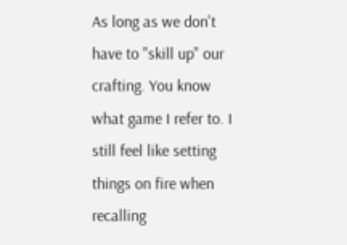As long as we don't have to "skill up" our crafting. You know what game I refer to. I still feel like setting things on fire when recalling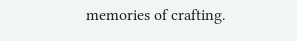memories of crafting.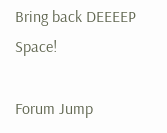Bring back DEEEEP Space!

Forum Jump